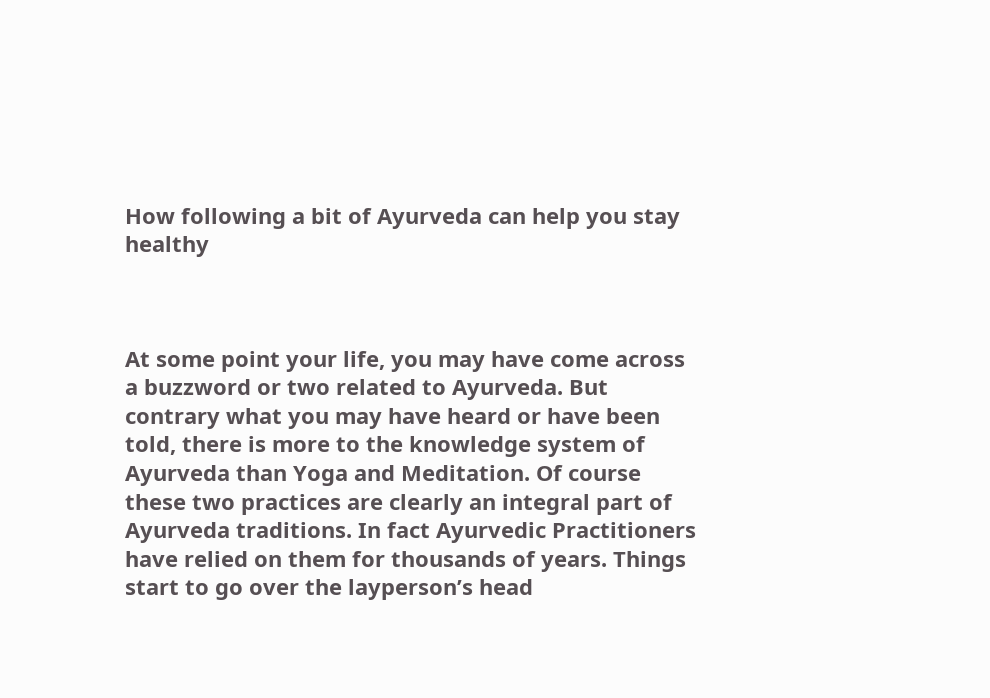How following a bit of Ayurveda can help you stay healthy



At some point your life, you may have come across a buzzword or two related to Ayurveda. But contrary what you may have heard or have been told, there is more to the knowledge system of Ayurveda than Yoga and Meditation. Of course these two practices are clearly an integral part of Ayurveda traditions. In fact Ayurvedic Practitioners have relied on them for thousands of years. Things start to go over the layperson’s head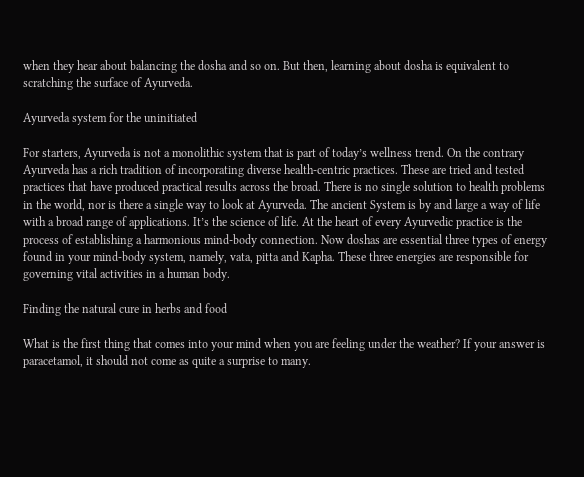when they hear about balancing the dosha and so on. But then, learning about dosha is equivalent to scratching the surface of Ayurveda.

Ayurveda system for the uninitiated

For starters, Ayurveda is not a monolithic system that is part of today’s wellness trend. On the contrary Ayurveda has a rich tradition of incorporating diverse health-centric practices. These are tried and tested practices that have produced practical results across the broad. There is no single solution to health problems in the world, nor is there a single way to look at Ayurveda. The ancient System is by and large a way of life with a broad range of applications. It’s the science of life. At the heart of every Ayurvedic practice is the process of establishing a harmonious mind-body connection. Now doshas are essential three types of energy found in your mind-body system, namely, vata, pitta and Kapha. These three energies are responsible for governing vital activities in a human body.

Finding the natural cure in herbs and food

What is the first thing that comes into your mind when you are feeling under the weather? If your answer is paracetamol, it should not come as quite a surprise to many.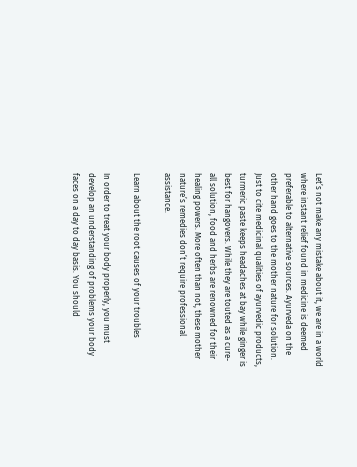Let’s not make any mistake about it, we are in a world where instant relief found in medicine is deemed preferable to alternative sources. Ayurveda on the other hand goes to the mother nature for solution. Just to cite medicinal qualities of ayurvedic products, turmeric paste keeps headaches at bay while ginger is best for hangovers. While they are touted as a cure-all solution, food and herbs are renowned for their healing powers. More often than not, these mother nature’s remedies don’t require professional assistance.

Learn about the root causes of your troubles

In order to treat your body properly, you must develop an understanding of problems your body faces on a day to day basis. You should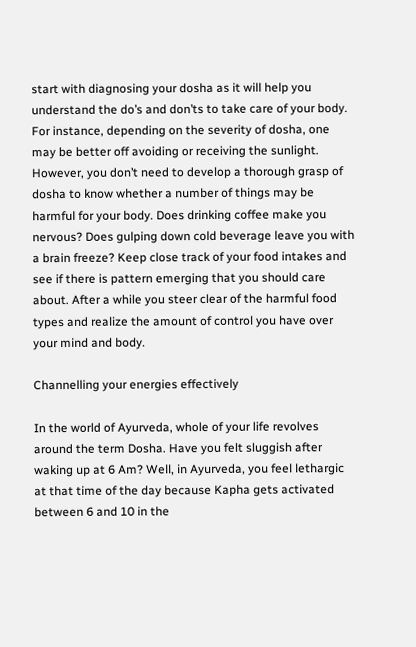start with diagnosing your dosha as it will help you understand the do’s and don’ts to take care of your body. For instance, depending on the severity of dosha, one may be better off avoiding or receiving the sunlight. However, you don’t need to develop a thorough grasp of dosha to know whether a number of things may be harmful for your body. Does drinking coffee make you nervous? Does gulping down cold beverage leave you with a brain freeze? Keep close track of your food intakes and see if there is pattern emerging that you should care about. After a while you steer clear of the harmful food types and realize the amount of control you have over your mind and body.

Channelling your energies effectively

In the world of Ayurveda, whole of your life revolves around the term Dosha. Have you felt sluggish after waking up at 6 Am? Well, in Ayurveda, you feel lethargic at that time of the day because Kapha gets activated between 6 and 10 in the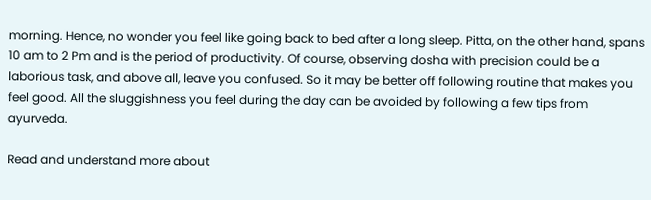morning. Hence, no wonder you feel like going back to bed after a long sleep. Pitta, on the other hand, spans 10 am to 2 Pm and is the period of productivity. Of course, observing dosha with precision could be a laborious task, and above all, leave you confused. So it may be better off following routine that makes you feel good. All the sluggishness you feel during the day can be avoided by following a few tips from ayurveda.

Read and understand more about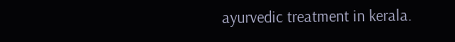ayurvedic treatment in kerala.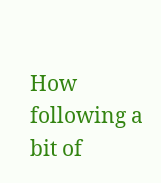How following a bit of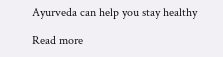Ayurveda can help you stay healthy

Read more